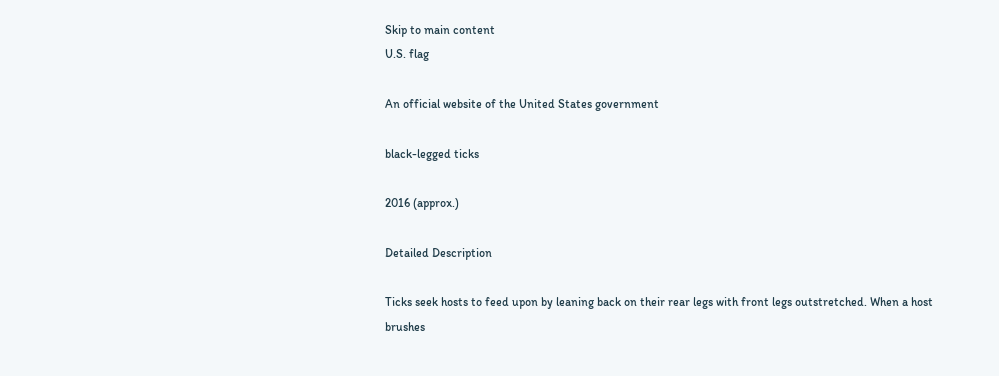Skip to main content
U.S. flag

An official website of the United States government

black-legged ticks

2016 (approx.)

Detailed Description

Ticks seek hosts to feed upon by leaning back on their rear legs with front legs outstretched. When a host brushes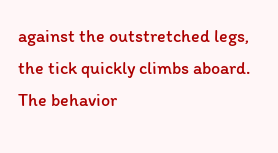against the outstretched legs, the tick quickly climbs aboard. The behavior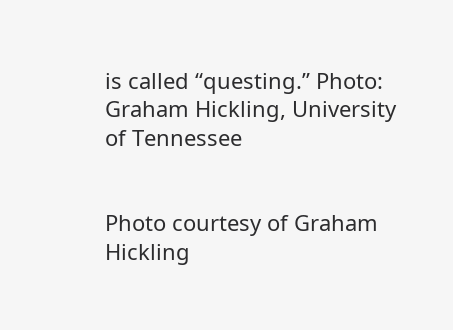is called “questing.” Photo: Graham Hickling, University of Tennessee


Photo courtesy of Graham Hickling